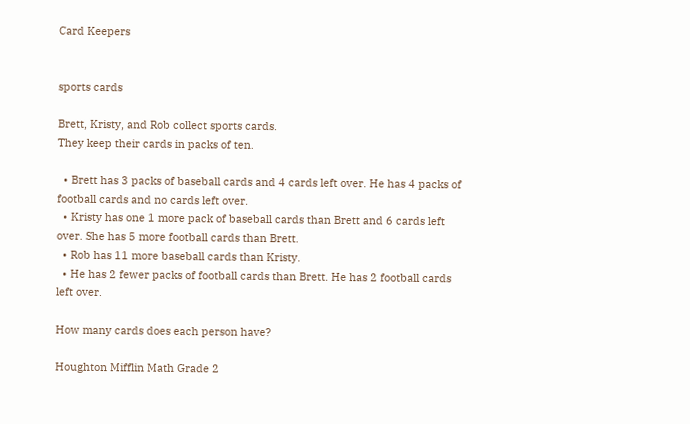Card Keepers


sports cards

Brett, Kristy, and Rob collect sports cards.
They keep their cards in packs of ten.

  • Brett has 3 packs of baseball cards and 4 cards left over. He has 4 packs of football cards and no cards left over.
  • Kristy has one 1 more pack of baseball cards than Brett and 6 cards left over. She has 5 more football cards than Brett.
  • Rob has 11 more baseball cards than Kristy.
  • He has 2 fewer packs of football cards than Brett. He has 2 football cards left over.

How many cards does each person have?

Houghton Mifflin Math Grade 2